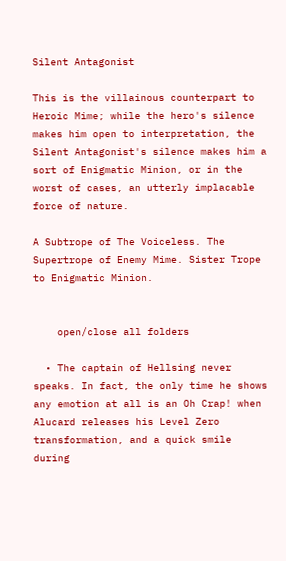Silent Antagonist

This is the villainous counterpart to Heroic Mime; while the hero's silence makes him open to interpretation, the Silent Antagonist's silence makes him a sort of Enigmatic Minion, or in the worst of cases, an utterly implacable force of nature.

A Subtrope of The Voiceless. The Supertrope of Enemy Mime. Sister Trope to Enigmatic Minion.


    open/close all folders

  • The captain of Hellsing never speaks. In fact, the only time he shows any emotion at all is an Oh Crap! when Alucard releases his Level Zero transformation, and a quick smile during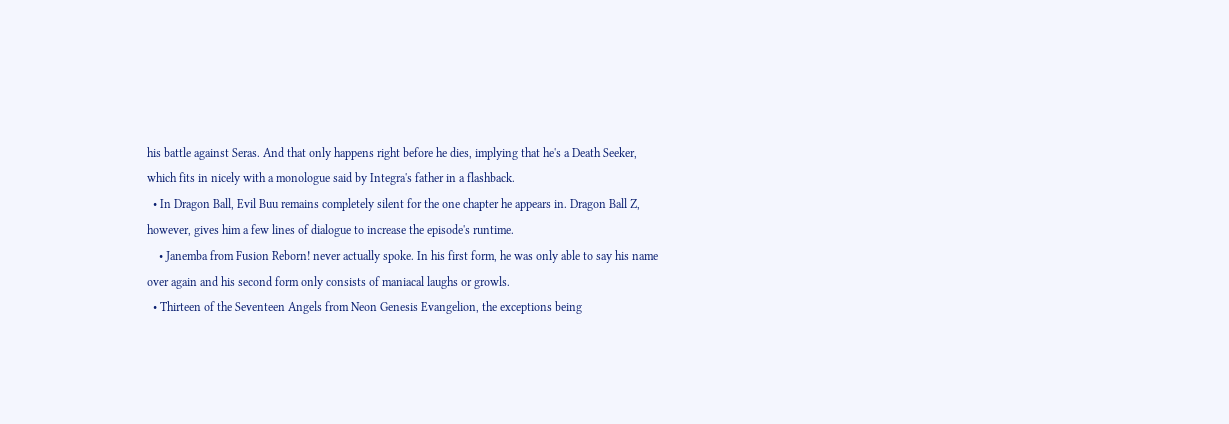his battle against Seras. And that only happens right before he dies, implying that he's a Death Seeker, which fits in nicely with a monologue said by Integra's father in a flashback.
  • In Dragon Ball, Evil Buu remains completely silent for the one chapter he appears in. Dragon Ball Z, however, gives him a few lines of dialogue to increase the episode's runtime.
    • Janemba from Fusion Reborn! never actually spoke. In his first form, he was only able to say his name over again and his second form only consists of maniacal laughs or growls.
  • Thirteen of the Seventeen Angels from Neon Genesis Evangelion, the exceptions being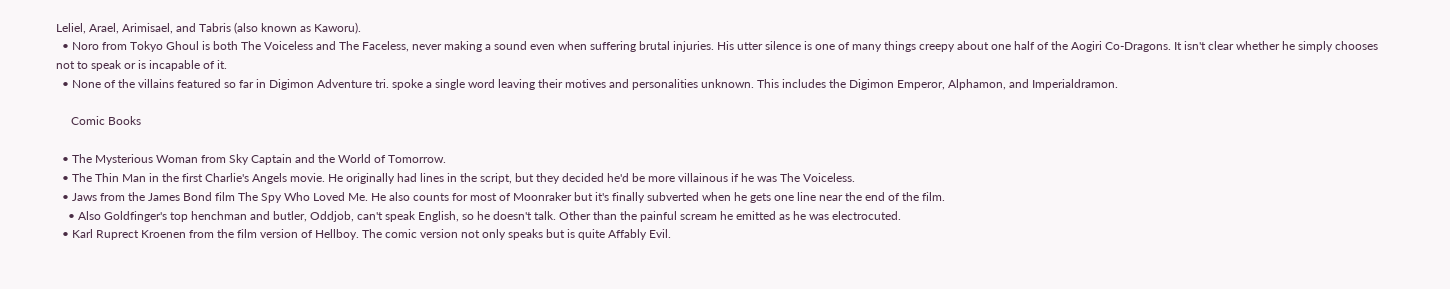Leliel, Arael, Arimisael, and Tabris (also known as Kaworu).
  • Noro from Tokyo Ghoul is both The Voiceless and The Faceless, never making a sound even when suffering brutal injuries. His utter silence is one of many things creepy about one half of the Aogiri Co-Dragons. It isn't clear whether he simply chooses not to speak or is incapable of it.
  • None of the villains featured so far in Digimon Adventure tri. spoke a single word leaving their motives and personalities unknown. This includes the Digimon Emperor, Alphamon, and Imperialdramon.

     Comic Books

  • The Mysterious Woman from Sky Captain and the World of Tomorrow.
  • The Thin Man in the first Charlie's Angels movie. He originally had lines in the script, but they decided he'd be more villainous if he was The Voiceless.
  • Jaws from the James Bond film The Spy Who Loved Me. He also counts for most of Moonraker but it's finally subverted when he gets one line near the end of the film.
    • Also Goldfinger's top henchman and butler, Oddjob, can't speak English, so he doesn't talk. Other than the painful scream he emitted as he was electrocuted.
  • Karl Ruprect Kroenen from the film version of Hellboy. The comic version not only speaks but is quite Affably Evil.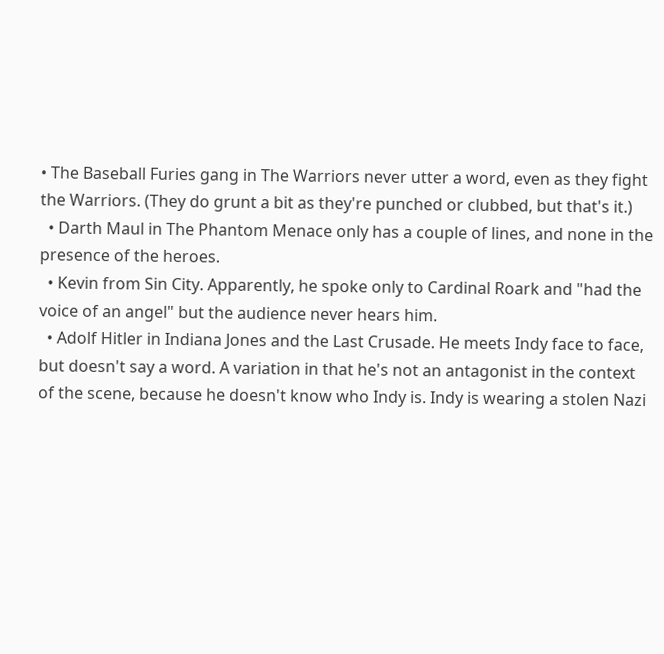• The Baseball Furies gang in The Warriors never utter a word, even as they fight the Warriors. (They do grunt a bit as they're punched or clubbed, but that's it.)
  • Darth Maul in The Phantom Menace only has a couple of lines, and none in the presence of the heroes.
  • Kevin from Sin City. Apparently, he spoke only to Cardinal Roark and "had the voice of an angel" but the audience never hears him.
  • Adolf Hitler in Indiana Jones and the Last Crusade. He meets Indy face to face, but doesn't say a word. A variation in that he's not an antagonist in the context of the scene, because he doesn't know who Indy is. Indy is wearing a stolen Nazi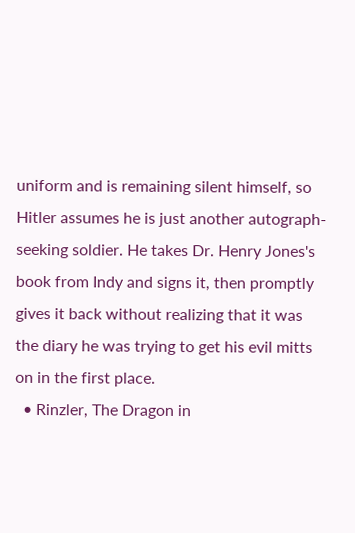uniform and is remaining silent himself, so Hitler assumes he is just another autograph-seeking soldier. He takes Dr. Henry Jones's book from Indy and signs it, then promptly gives it back without realizing that it was the diary he was trying to get his evil mitts on in the first place.
  • Rinzler, The Dragon in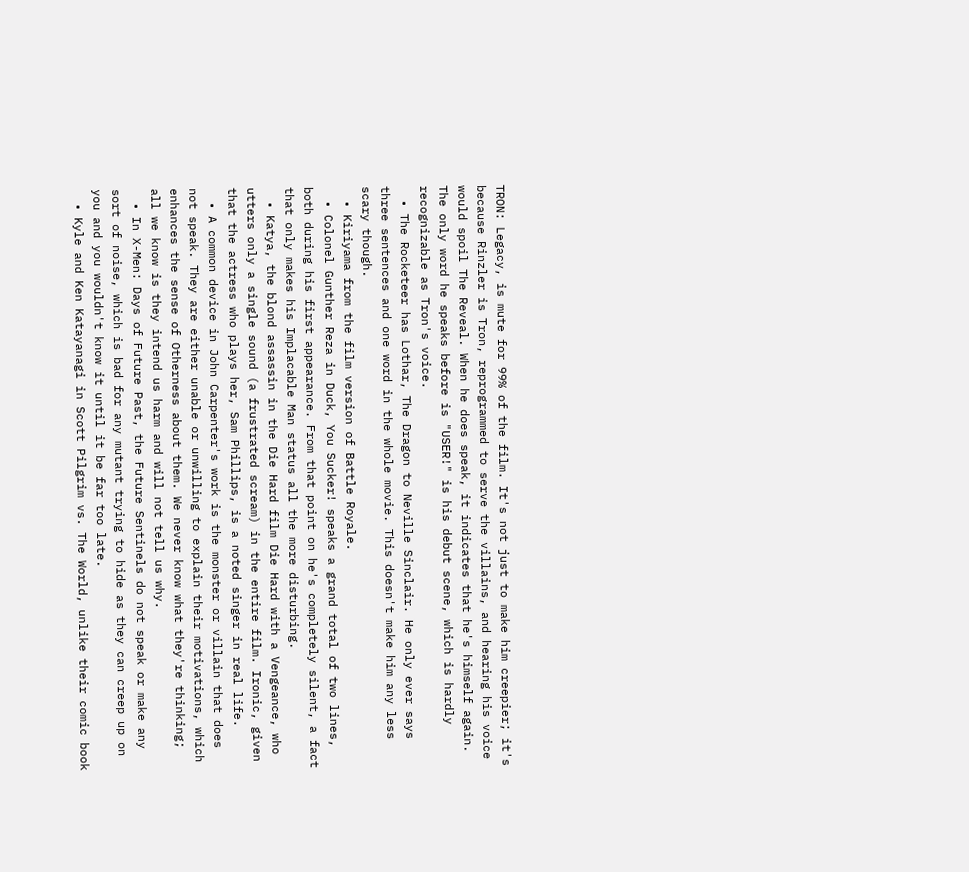TRON: Legacy, is mute for 99% of the film. It's not just to make him creepier; it's because Rinzler is Tron, reprogrammed to serve the villains, and hearing his voice would spoil The Reveal. When he does speak, it indicates that he's himself again. The only word he speaks before is "USER!" is his debut scene, which is hardly recognizable as Tron's voice.
  • The Rocketeer has Lothar, The Dragon to Neville Sinclair. He only ever says three sentences and one word in the whole movie. This doesn't make him any less scary though.
  • Kiriyama from the film version of Battle Royale.
  • Colonel Gunther Reza in Duck, You Sucker! speaks a grand total of two lines, both during his first appearance. From that point on he's completely silent, a fact that only makes his Implacable Man status all the more disturbing.
  • Katya, the blond assassin in the Die Hard film Die Hard with a Vengeance, who utters only a single sound (a frustrated scream) in the entire film. Ironic, given that the actress who plays her, Sam Phillips, is a noted singer in real life.
  • A common device in John Carpenter's work is the monster or villain that does not speak. They are either unable or unwilling to explain their motivations, which enhances the sense of Otherness about them. We never know what they're thinking; all we know is they intend us harm and will not tell us why.
  • In X-Men: Days of Future Past, the Future Sentinels do not speak or make any sort of noise, which is bad for any mutant trying to hide as they can creep up on you and you wouldn't know it until it be far too late.
  • Kyle and Ken Katayanagi in Scott Pilgrim vs. The World, unlike their comic book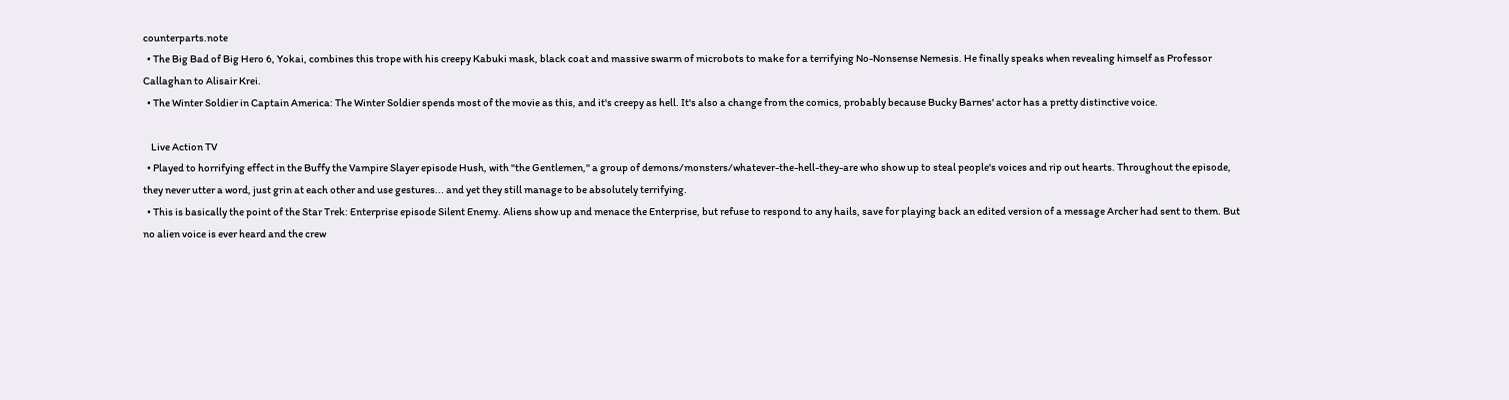counterparts.note
  • The Big Bad of Big Hero 6, Yokai, combines this trope with his creepy Kabuki mask, black coat and massive swarm of microbots to make for a terrifying No-Nonsense Nemesis. He finally speaks when revealing himself as Professor Callaghan to Alisair Krei.
  • The Winter Soldier in Captain America: The Winter Soldier spends most of the movie as this, and it's creepy as hell. It's also a change from the comics, probably because Bucky Barnes' actor has a pretty distinctive voice.

    Live Action TV
  • Played to horrifying effect in the Buffy the Vampire Slayer episode Hush, with "the Gentlemen," a group of demons/monsters/whatever-the-hell-they-are who show up to steal people's voices and rip out hearts. Throughout the episode, they never utter a word, just grin at each other and use gestures... and yet they still manage to be absolutely terrifying.
  • This is basically the point of the Star Trek: Enterprise episode Silent Enemy. Aliens show up and menace the Enterprise, but refuse to respond to any hails, save for playing back an edited version of a message Archer had sent to them. But no alien voice is ever heard and the crew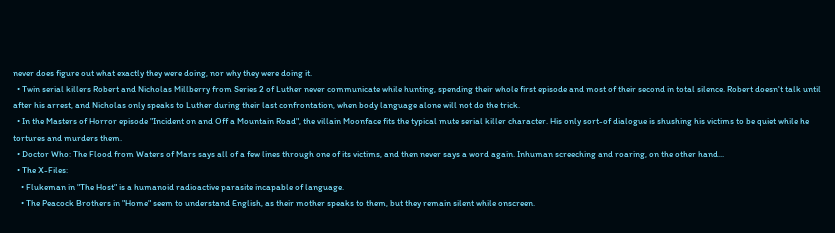never does figure out what exactly they were doing, nor why they were doing it.
  • Twin serial killers Robert and Nicholas Millberry from Series 2 of Luther never communicate while hunting, spending their whole first episode and most of their second in total silence. Robert doesn't talk until after his arrest, and Nicholas only speaks to Luther during their last confrontation, when body language alone will not do the trick.
  • In the Masters of Horror episode "Incident on and Off a Mountain Road", the villain Moonface fits the typical mute serial killer character. His only sort-of dialogue is shushing his victims to be quiet while he tortures and murders them.
  • Doctor Who: The Flood from Waters of Mars says all of a few lines through one of its victims, and then never says a word again. Inhuman screeching and roaring, on the other hand...
  • The X-Files:
    • Flukeman in "The Host" is a humanoid radioactive parasite incapable of language.
    • The Peacock Brothers in "Home" seem to understand English, as their mother speaks to them, but they remain silent while onscreen.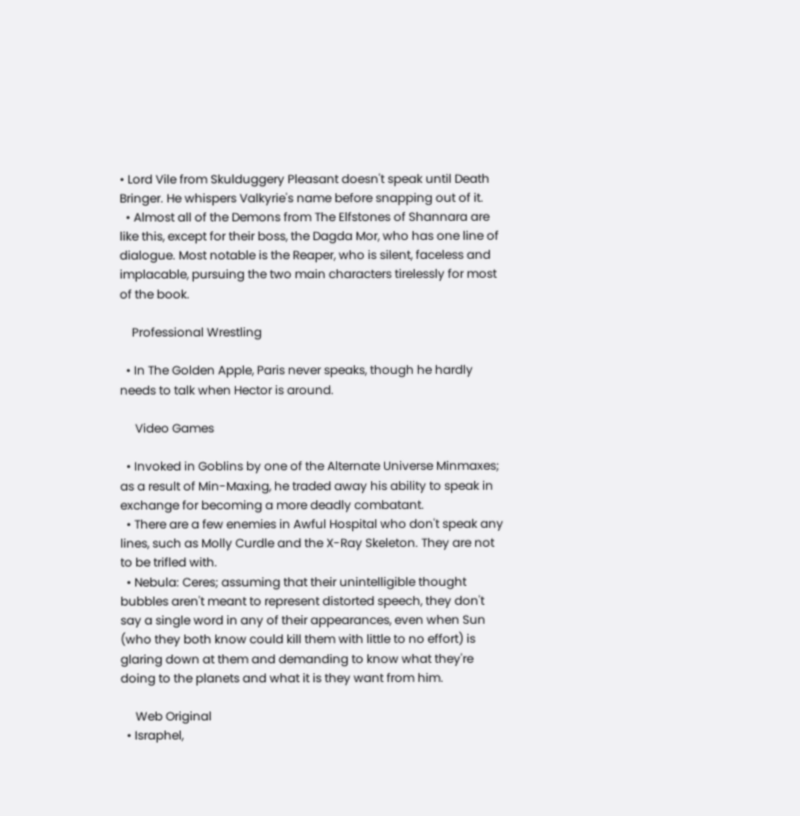• Lord Vile from Skulduggery Pleasant doesn't speak until Death Bringer. He whispers Valkyrie's name before snapping out of it.
  • Almost all of the Demons from The Elfstones of Shannara are like this, except for their boss, the Dagda Mor, who has one line of dialogue. Most notable is the Reaper, who is silent, faceless and implacable, pursuing the two main characters tirelessly for most of the book.

    Professional Wrestling

  • In The Golden Apple, Paris never speaks, though he hardly needs to talk when Hector is around.

     Video Games

  • Invoked in Goblins by one of the Alternate Universe Minmaxes; as a result of Min-Maxing, he traded away his ability to speak in exchange for becoming a more deadly combatant.
  • There are a few enemies in Awful Hospital who don't speak any lines, such as Molly Curdle and the X-Ray Skeleton. They are not to be trifled with.
  • Nebula: Ceres; assuming that their unintelligible thought bubbles aren't meant to represent distorted speech, they don't say a single word in any of their appearances, even when Sun (who they both know could kill them with little to no effort) is glaring down at them and demanding to know what they're doing to the planets and what it is they want from him.

     Web Original
  • Israphel,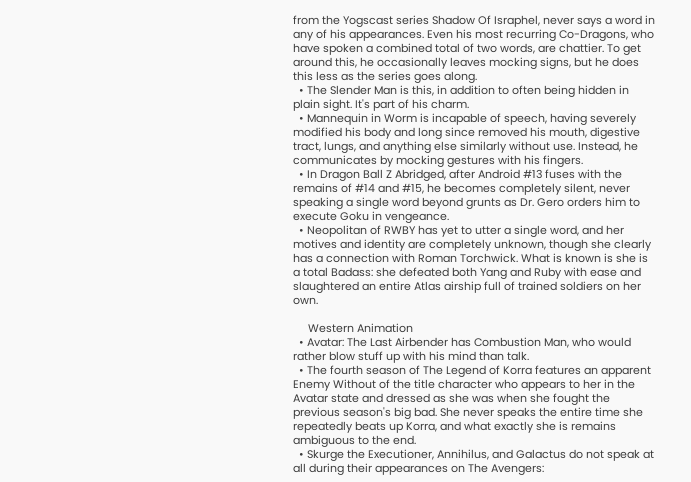from the Yogscast series Shadow Of Israphel, never says a word in any of his appearances. Even his most recurring Co-Dragons, who have spoken a combined total of two words, are chattier. To get around this, he occasionally leaves mocking signs, but he does this less as the series goes along.
  • The Slender Man is this, in addition to often being hidden in plain sight. It's part of his charm.
  • Mannequin in Worm is incapable of speech, having severely modified his body and long since removed his mouth, digestive tract, lungs, and anything else similarly without use. Instead, he communicates by mocking gestures with his fingers.
  • In Dragon Ball Z Abridged, after Android #13 fuses with the remains of #14 and #15, he becomes completely silent, never speaking a single word beyond grunts as Dr. Gero orders him to execute Goku in vengeance.
  • Neopolitan of RWBY has yet to utter a single word, and her motives and identity are completely unknown, though she clearly has a connection with Roman Torchwick. What is known is she is a total Badass: she defeated both Yang and Ruby with ease and slaughtered an entire Atlas airship full of trained soldiers on her own.

     Western Animation
  • Avatar: The Last Airbender has Combustion Man, who would rather blow stuff up with his mind than talk.
  • The fourth season of The Legend of Korra features an apparent Enemy Without of the title character who appears to her in the Avatar state and dressed as she was when she fought the previous season's big bad. She never speaks the entire time she repeatedly beats up Korra, and what exactly she is remains ambiguous to the end.
  • Skurge the Executioner, Annihilus, and Galactus do not speak at all during their appearances on The Avengers: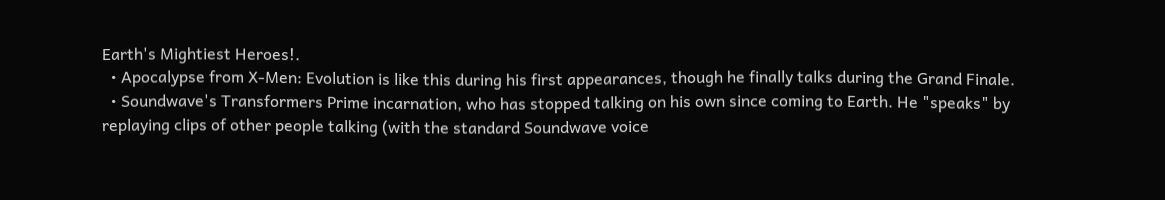Earth's Mightiest Heroes!.
  • Apocalypse from X-Men: Evolution is like this during his first appearances, though he finally talks during the Grand Finale.
  • Soundwave's Transformers Prime incarnation, who has stopped talking on his own since coming to Earth. He "speaks" by replaying clips of other people talking (with the standard Soundwave voice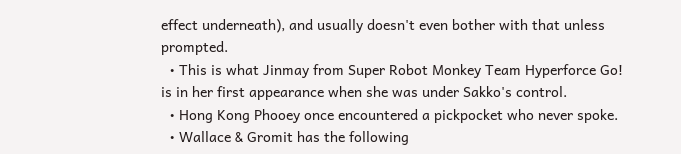effect underneath), and usually doesn't even bother with that unless prompted.
  • This is what Jinmay from Super Robot Monkey Team Hyperforce Go! is in her first appearance when she was under Sakko's control.
  • Hong Kong Phooey once encountered a pickpocket who never spoke.
  • Wallace & Gromit has the following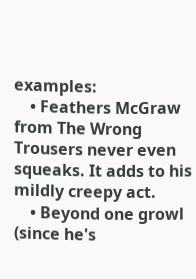examples:
    • Feathers McGraw from The Wrong Trousers never even squeaks. It adds to his mildly creepy act.
    • Beyond one growl (since he's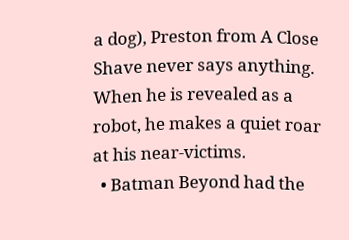a dog), Preston from A Close Shave never says anything. When he is revealed as a robot, he makes a quiet roar at his near-victims.
  • Batman Beyond had the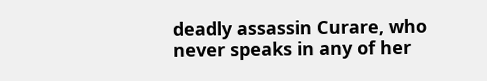deadly assassin Curare, who never speaks in any of her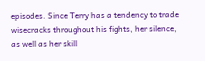episodes. Since Terry has a tendency to trade wisecracks throughout his fights, her silence, as well as her skill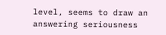level, seems to draw an answering seriousness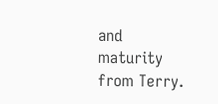and maturity from Terry.